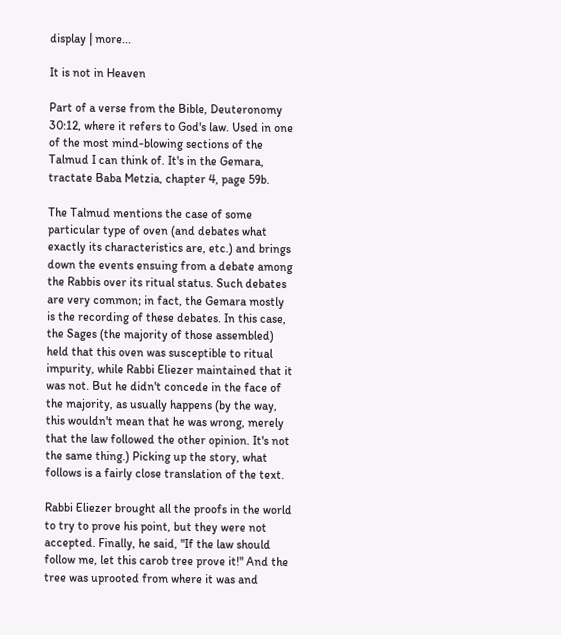display | more...

It is not in Heaven

Part of a verse from the Bible, Deuteronomy 30:12, where it refers to God's law. Used in one of the most mind-blowing sections of the Talmud I can think of. It's in the Gemara, tractate Baba Metzia, chapter 4, page 59b.

The Talmud mentions the case of some particular type of oven (and debates what exactly its characteristics are, etc.) and brings down the events ensuing from a debate among the Rabbis over its ritual status. Such debates are very common; in fact, the Gemara mostly is the recording of these debates. In this case, the Sages (the majority of those assembled) held that this oven was susceptible to ritual impurity, while Rabbi Eliezer maintained that it was not. But he didn't concede in the face of the majority, as usually happens (by the way, this wouldn't mean that he was wrong, merely that the law followed the other opinion. It's not the same thing.) Picking up the story, what follows is a fairly close translation of the text.

Rabbi Eliezer brought all the proofs in the world to try to prove his point, but they were not accepted. Finally, he said, "If the law should follow me, let this carob tree prove it!" And the tree was uprooted from where it was and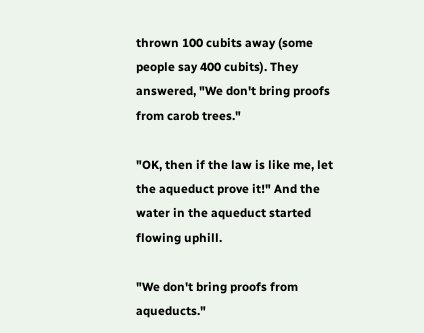thrown 100 cubits away (some people say 400 cubits). They answered, "We don't bring proofs from carob trees."

"OK, then if the law is like me, let the aqueduct prove it!" And the water in the aqueduct started flowing uphill.

"We don't bring proofs from aqueducts."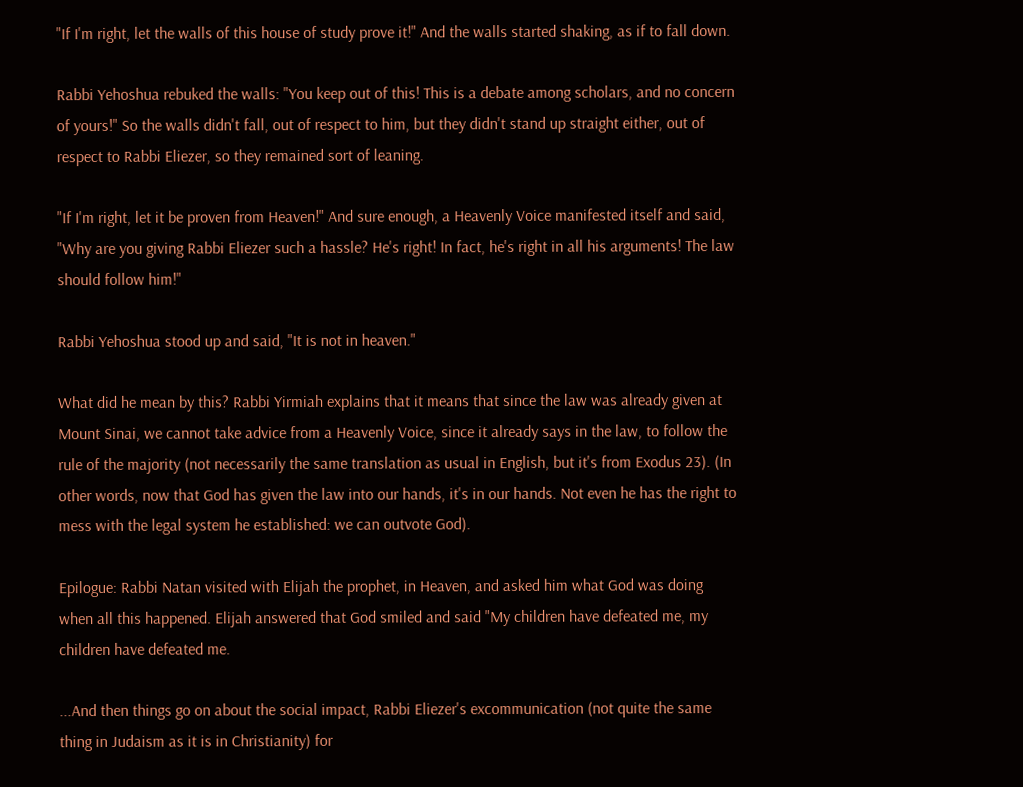"If I'm right, let the walls of this house of study prove it!" And the walls started shaking, as if to fall down.

Rabbi Yehoshua rebuked the walls: "You keep out of this! This is a debate among scholars, and no concern of yours!" So the walls didn't fall, out of respect to him, but they didn't stand up straight either, out of respect to Rabbi Eliezer, so they remained sort of leaning.

"If I'm right, let it be proven from Heaven!" And sure enough, a Heavenly Voice manifested itself and said, "Why are you giving Rabbi Eliezer such a hassle? He's right! In fact, he's right in all his arguments! The law should follow him!"

Rabbi Yehoshua stood up and said, "It is not in heaven."

What did he mean by this? Rabbi Yirmiah explains that it means that since the law was already given at Mount Sinai, we cannot take advice from a Heavenly Voice, since it already says in the law, to follow the rule of the majority (not necessarily the same translation as usual in English, but it's from Exodus 23). (In other words, now that God has given the law into our hands, it's in our hands. Not even he has the right to mess with the legal system he established: we can outvote God).

Epilogue: Rabbi Natan visited with Elijah the prophet, in Heaven, and asked him what God was doing when all this happened. Elijah answered that God smiled and said "My children have defeated me, my children have defeated me.

...And then things go on about the social impact, Rabbi Eliezer's excommunication (not quite the same thing in Judaism as it is in Christianity) for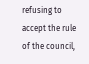refusing to accept the rule of the council,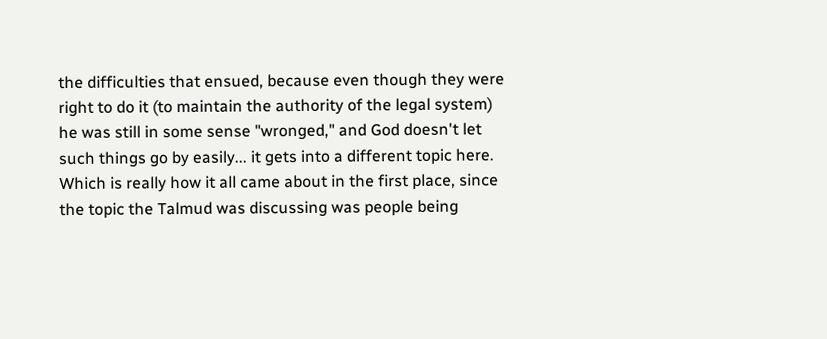the difficulties that ensued, because even though they were right to do it (to maintain the authority of the legal system) he was still in some sense "wronged," and God doesn't let such things go by easily... it gets into a different topic here. Which is really how it all came about in the first place, since the topic the Talmud was discussing was people being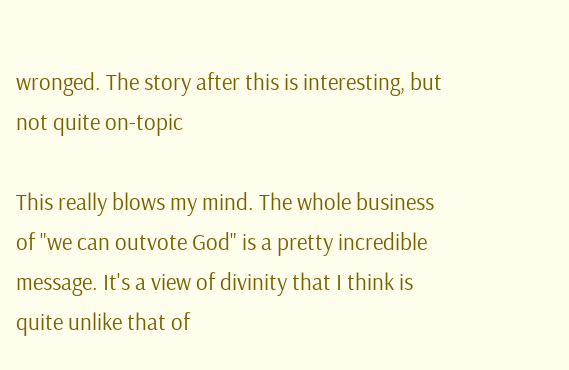wronged. The story after this is interesting, but not quite on-topic

This really blows my mind. The whole business of "we can outvote God" is a pretty incredible message. It's a view of divinity that I think is quite unlike that of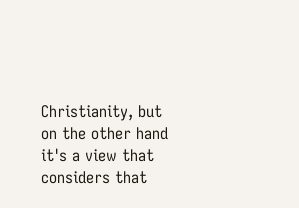Christianity, but on the other hand it's a view that considers that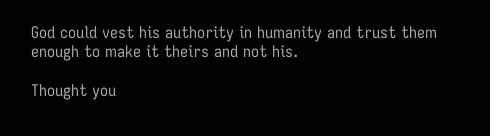God could vest his authority in humanity and trust them enough to make it theirs and not his.

Thought you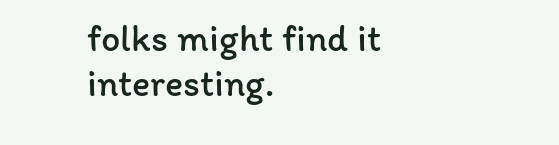folks might find it interesting.